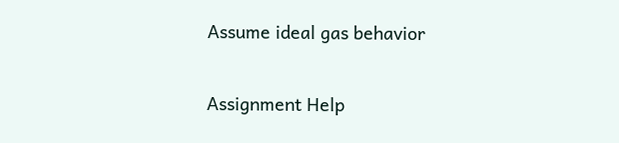Assume ideal gas behavior

Assignment Help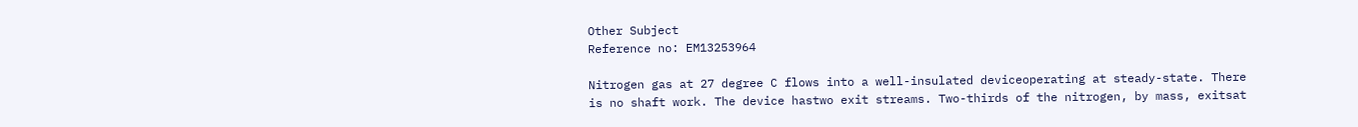Other Subject
Reference no: EM13253964

Nitrogen gas at 27 degree C flows into a well-insulated deviceoperating at steady-state. There is no shaft work. The device hastwo exit streams. Two-thirds of the nitrogen, by mass, exitsat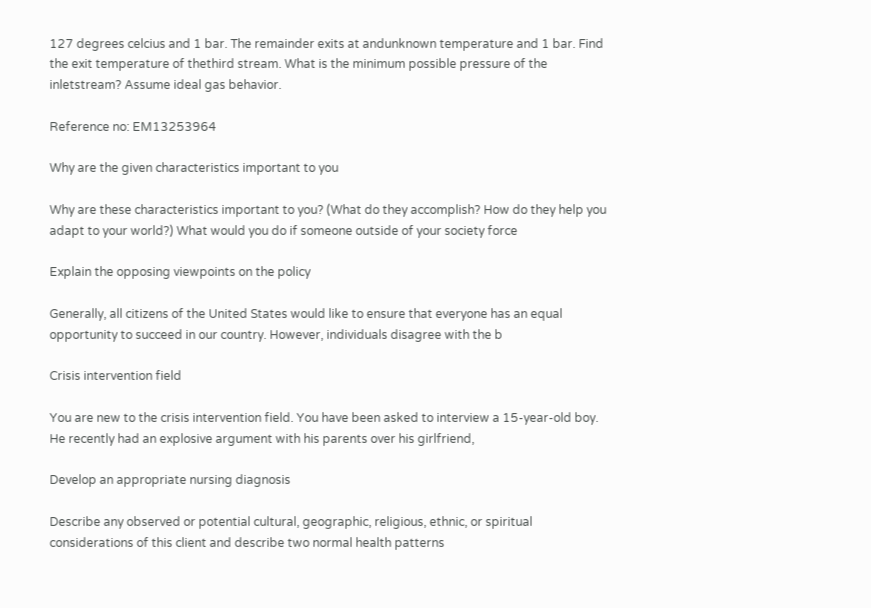127 degrees celcius and 1 bar. The remainder exits at andunknown temperature and 1 bar. Find the exit temperature of thethird stream. What is the minimum possible pressure of the inletstream? Assume ideal gas behavior.

Reference no: EM13253964

Why are the given characteristics important to you

Why are these characteristics important to you? (What do they accomplish? How do they help you adapt to your world?) What would you do if someone outside of your society force

Explain the opposing viewpoints on the policy

Generally, all citizens of the United States would like to ensure that everyone has an equal opportunity to succeed in our country. However, individuals disagree with the b

Crisis intervention field

You are new to the crisis intervention field. You have been asked to interview a 15-year-old boy. He recently had an explosive argument with his parents over his girlfriend,

Develop an appropriate nursing diagnosis

Describe any observed or potential cultural, geographic, religious, ethnic, or spiritual considerations of this client and describe two normal health patterns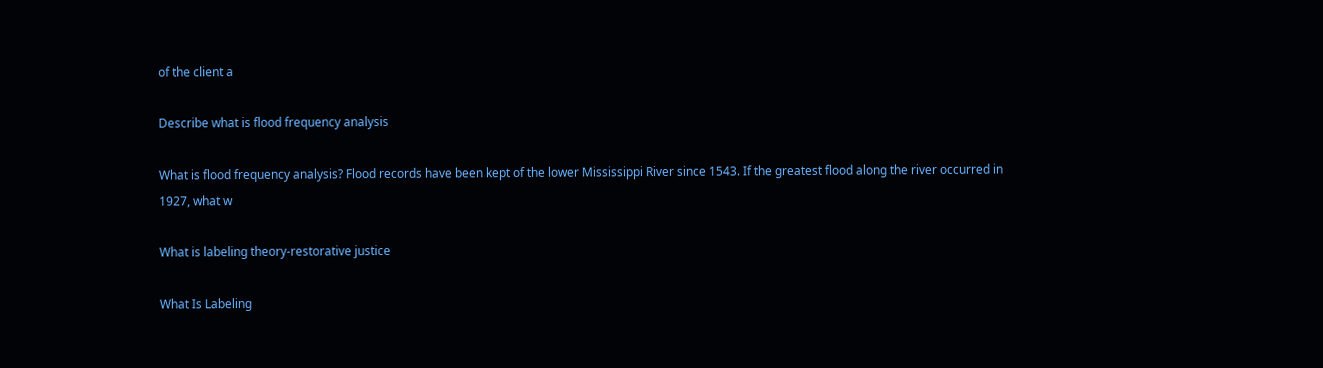of the client a

Describe what is flood frequency analysis

What is flood frequency analysis? Flood records have been kept of the lower Mississippi River since 1543. If the greatest flood along the river occurred in 1927, what w

What is labeling theory-restorative justice

What Is Labeling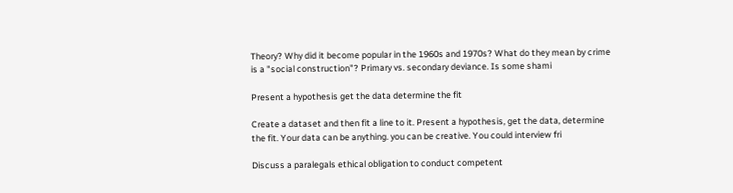Theory? Why did it become popular in the 1960s and 1970s? What do they mean by crime is a "social construction"? Primary vs. secondary deviance. Is some shami

Present a hypothesis get the data determine the fit

Create a dataset and then fit a line to it. Present a hypothesis, get the data, determine the fit. Your data can be anything. you can be creative. You could interview fri

Discuss a paralegals ethical obligation to conduct competent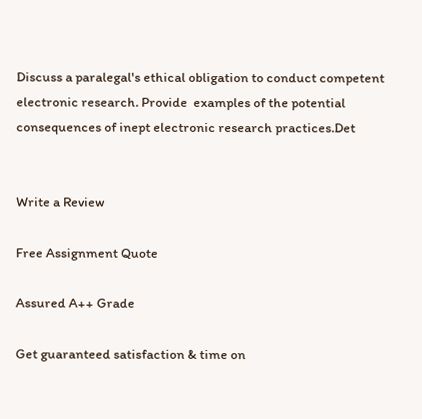Discuss a paralegal's ethical obligation to conduct competent electronic research. Provide  examples of the potential consequences of inept electronic research practices.Det


Write a Review

Free Assignment Quote

Assured A++ Grade

Get guaranteed satisfaction & time on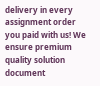delivery in every assignment order you paid with us! We ensure premium quality solution document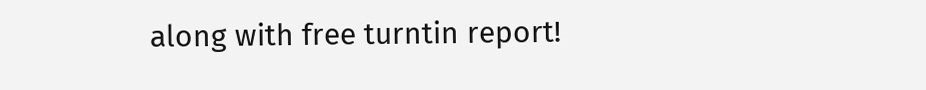along with free turntin report!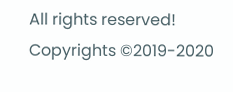All rights reserved! Copyrights ©2019-2020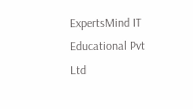ExpertsMind IT Educational Pvt Ltd